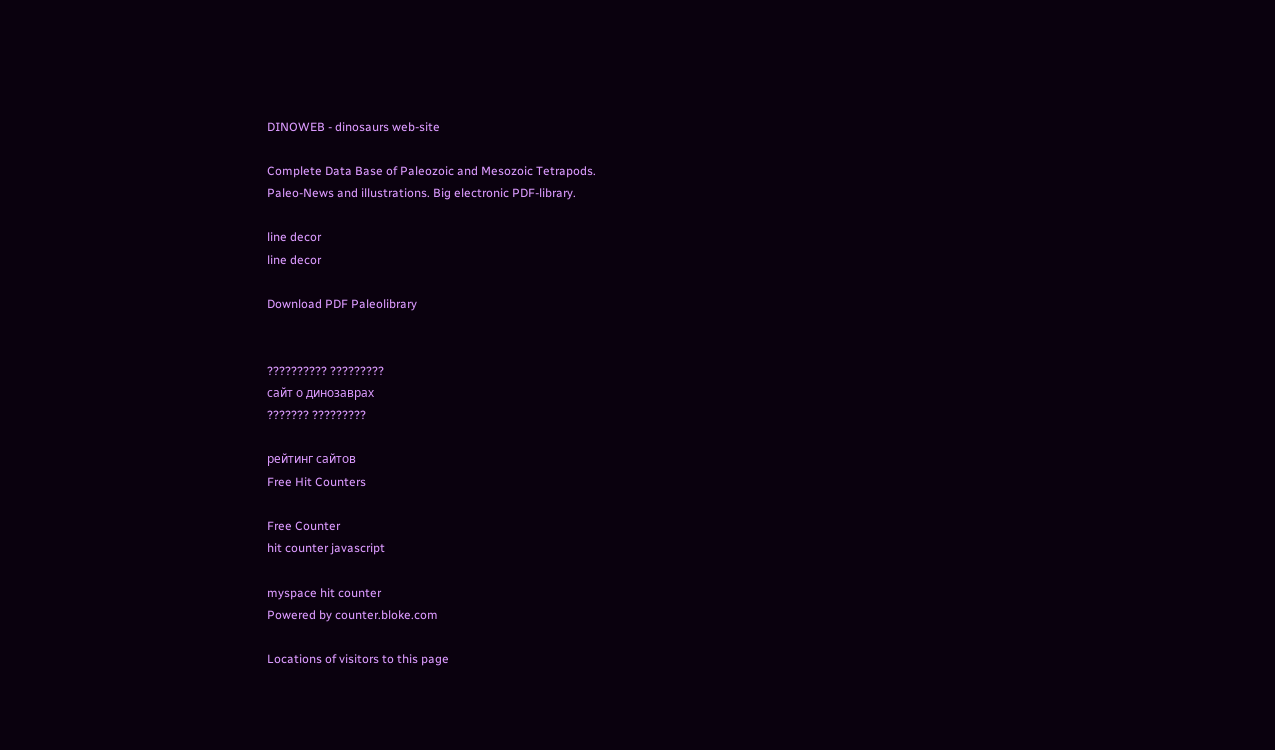DINOWEB - dinosaurs web-site

Complete Data Base of Paleozoic and Mesozoic Tetrapods.
Paleo-News and illustrations. Big electronic PDF-library.

line decor
line decor

Download PDF Paleolibrary


?????????? ?????????
сайт о динозаврах
??????? ?????????

рейтинг сайтов
Free Hit Counters

Free Counter
hit counter javascript

myspace hit counter
Powered by counter.bloke.com

Locations of visitors to this page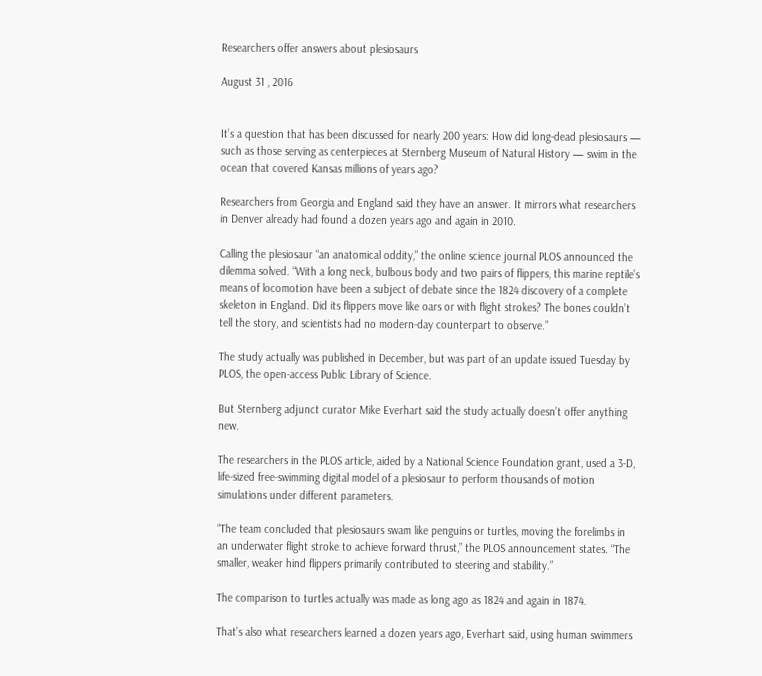Researchers offer answers about plesiosaurs

August 31 , 2016


It’s a question that has been discussed for nearly 200 years: How did long-dead plesiosaurs — such as those serving as centerpieces at Sternberg Museum of Natural History — swim in the ocean that covered Kansas millions of years ago?

Researchers from Georgia and England said they have an answer. It mirrors what researchers in Denver already had found a dozen years ago and again in 2010.

Calling the plesiosaur “an anatomical oddity,” the online science journal PLOS announced the dilemma solved. “With a long neck, bulbous body and two pairs of flippers, this marine reptile’s means of locomotion have been a subject of debate since the 1824 discovery of a complete skeleton in England. Did its flippers move like oars or with flight strokes? The bones couldn’t tell the story, and scientists had no modern-day counterpart to observe.”

The study actually was published in December, but was part of an update issued Tuesday by PLOS, the open-access Public Library of Science.

But Sternberg adjunct curator Mike Everhart said the study actually doesn’t offer anything new.

The researchers in the PLOS article, aided by a National Science Foundation grant, used a 3-D, life-sized free-swimming digital model of a plesiosaur to perform thousands of motion simulations under different parameters.

“The team concluded that plesiosaurs swam like penguins or turtles, moving the forelimbs in an underwater flight stroke to achieve forward thrust,” the PLOS announcement states. “The smaller, weaker hind flippers primarily contributed to steering and stability.”

The comparison to turtles actually was made as long ago as 1824 and again in 1874.

That’s also what researchers learned a dozen years ago, Everhart said, using human swimmers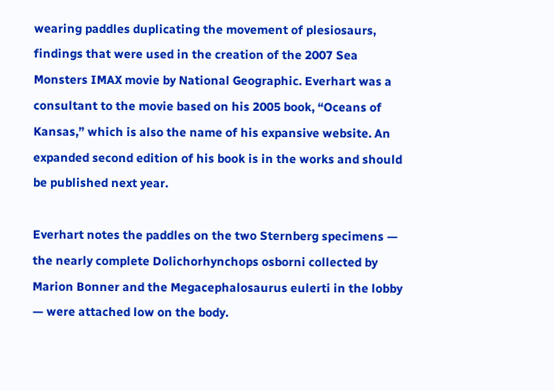wearing paddles duplicating the movement of plesiosaurs, findings that were used in the creation of the 2007 Sea Monsters IMAX movie by National Geographic. Everhart was a consultant to the movie based on his 2005 book, “Oceans of Kansas,” which is also the name of his expansive website. An expanded second edition of his book is in the works and should be published next year.

Everhart notes the paddles on the two Sternberg specimens — the nearly complete Dolichorhynchops osborni collected by Marion Bonner and the Megacephalosaurus eulerti in the lobby — were attached low on the body.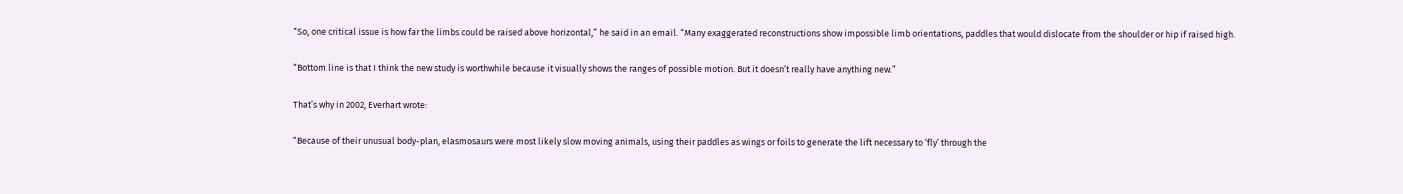“So, one critical issue is how far the limbs could be raised above horizontal,” he said in an email. “Many exaggerated reconstructions show impossible limb orientations, paddles that would dislocate from the shoulder or hip if raised high.

“Bottom line is that I think the new study is worthwhile because it visually shows the ranges of possible motion. But it doesn’t really have anything new.”

That’s why in 2002, Everhart wrote:

“Because of their unusual body-plan, elasmosaurs were most likely slow moving animals, using their paddles as wings or foils to generate the lift necessary to ‘fly’ through the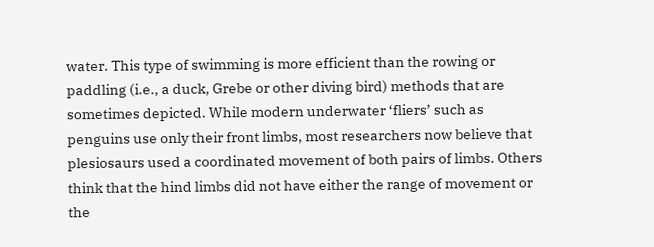water. This type of swimming is more efficient than the rowing or paddling (i.e., a duck, Grebe or other diving bird) methods that are sometimes depicted. While modern underwater ‘fliers’ such as penguins use only their front limbs, most researchers now believe that plesiosaurs used a coordinated movement of both pairs of limbs. Others think that the hind limbs did not have either the range of movement or the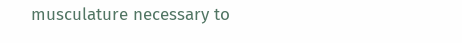musculature necessary to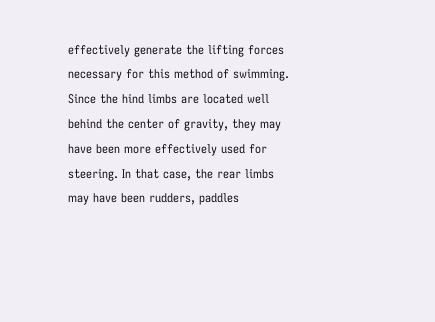effectively generate the lifting forces necessary for this method of swimming. Since the hind limbs are located well behind the center of gravity, they may have been more effectively used for steering. In that case, the rear limbs may have been rudders, paddles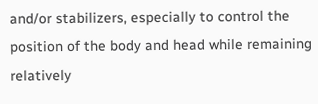and/or stabilizers, especially to control the position of the body and head while remaining relatively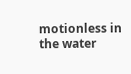motionless in the water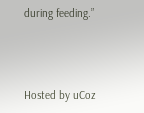during feeding.”



Hosted by uCoz